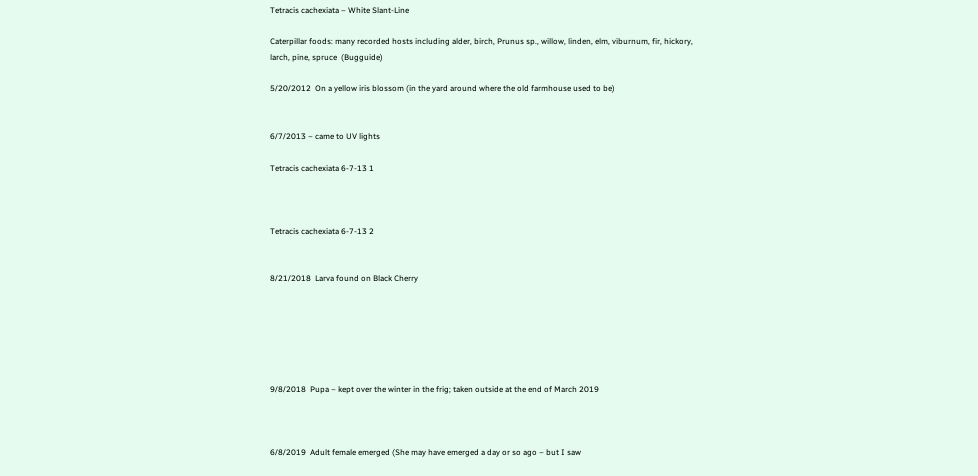Tetracis cachexiata – White Slant-Line

Caterpillar foods: many recorded hosts including alder, birch, Prunus sp., willow, linden, elm, viburnum, fir, hickory, larch, pine, spruce  (Bugguide)

5/20/2012  On a yellow iris blossom (in the yard around where the old farmhouse used to be)


6/7/2013 – came to UV lights

Tetracis cachexiata 6-7-13 1



Tetracis cachexiata 6-7-13 2


8/21/2018  Larva found on Black Cherry






9/8/2018  Pupa – kept over the winter in the frig; taken outside at the end of March 2019



6/8/2019  Adult female emerged (She may have emerged a day or so ago – but I saw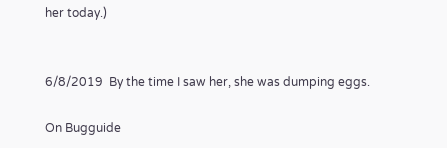her today.)


6/8/2019  By the time I saw her, she was dumping eggs.

On Bugguide